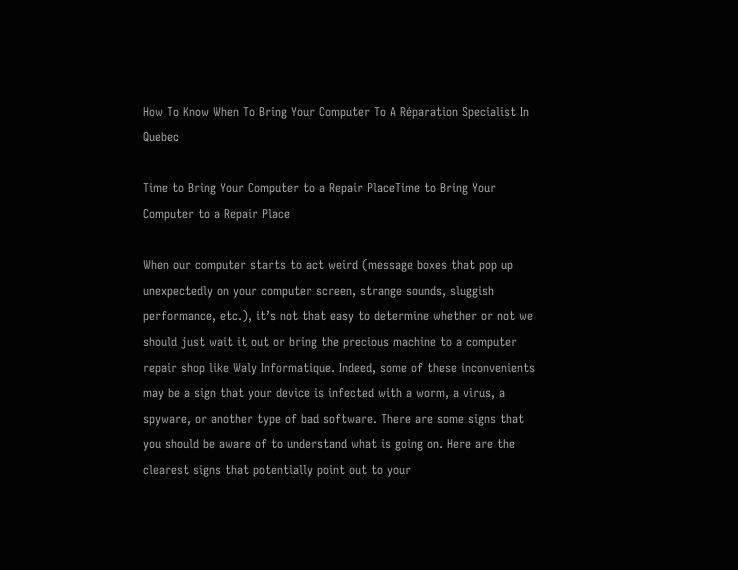How To Know When To Bring Your Computer To A Réparation Specialist In Quebec

Time to Bring Your Computer to a Repair PlaceTime to Bring Your Computer to a Repair Place

When our computer starts to act weird (message boxes that pop up unexpectedly on your computer screen, strange sounds, sluggish performance, etc.), it’s not that easy to determine whether or not we should just wait it out or bring the precious machine to a computer repair shop like Waly Informatique. Indeed, some of these inconvenients may be a sign that your device is infected with a worm, a virus, a spyware, or another type of bad software. There are some signs that you should be aware of to understand what is going on. Here are the clearest signs that potentially point out to your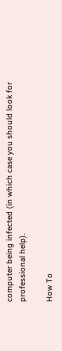computer being infected (in which case you should look for professional help).

How To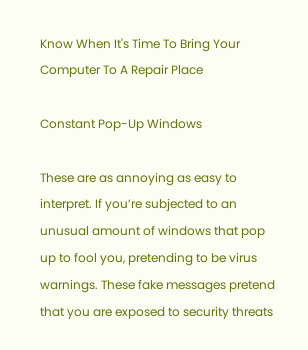Know When It's Time To Bring Your Computer To A Repair Place

Constant Pop-Up Windows

These are as annoying as easy to interpret. If you’re subjected to an unusual amount of windows that pop up to fool you, pretending to be virus warnings. These fake messages pretend that you are exposed to security threats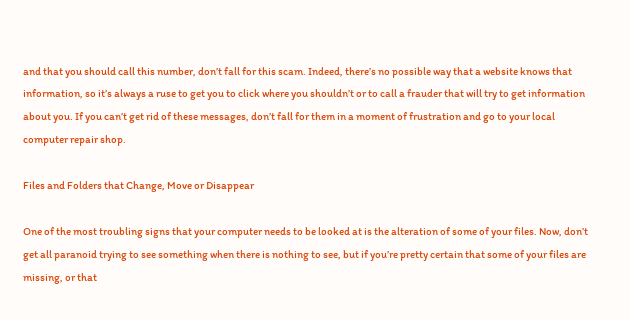and that you should call this number, don’t fall for this scam. Indeed, there’s no possible way that a website knows that information, so it’s always a ruse to get you to click where you shouldn’t or to call a frauder that will try to get information about you. If you can’t get rid of these messages, don’t fall for them in a moment of frustration and go to your local computer repair shop.

Files and Folders that Change, Move or Disappear

One of the most troubling signs that your computer needs to be looked at is the alteration of some of your files. Now, don’t get all paranoid trying to see something when there is nothing to see, but if you’re pretty certain that some of your files are missing, or that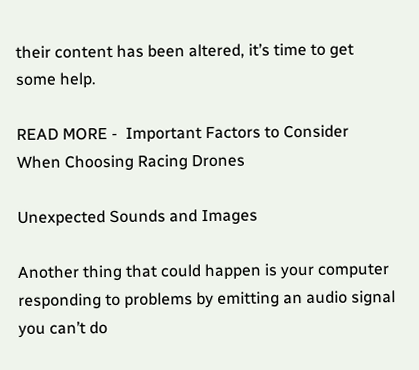their content has been altered, it’s time to get some help.

READ MORE -  Important Factors to Consider When Choosing Racing Drones

Unexpected Sounds and Images

Another thing that could happen is your computer responding to problems by emitting an audio signal you can’t do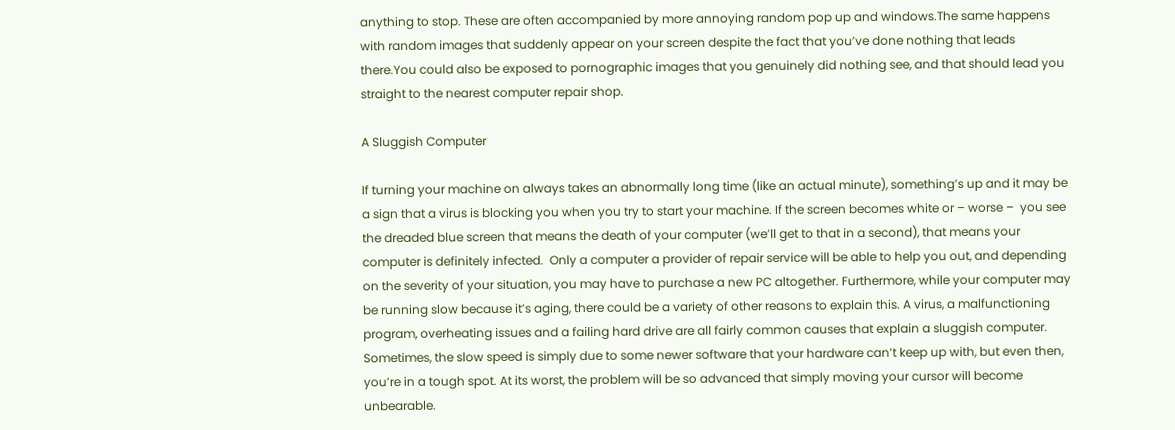anything to stop. These are often accompanied by more annoying random pop up and windows.The same happens with random images that suddenly appear on your screen despite the fact that you’ve done nothing that leads there.You could also be exposed to pornographic images that you genuinely did nothing see, and that should lead you straight to the nearest computer repair shop.

A Sluggish Computer

If turning your machine on always takes an abnormally long time (like an actual minute), something’s up and it may be a sign that a virus is blocking you when you try to start your machine. If the screen becomes white or – worse –  you see the dreaded blue screen that means the death of your computer (we’ll get to that in a second), that means your computer is definitely infected.  Only a computer a provider of repair service will be able to help you out, and depending on the severity of your situation, you may have to purchase a new PC altogether. Furthermore, while your computer may be running slow because it’s aging, there could be a variety of other reasons to explain this. A virus, a malfunctioning program, overheating issues and a failing hard drive are all fairly common causes that explain a sluggish computer. Sometimes, the slow speed is simply due to some newer software that your hardware can’t keep up with, but even then, you’re in a tough spot. At its worst, the problem will be so advanced that simply moving your cursor will become unbearable.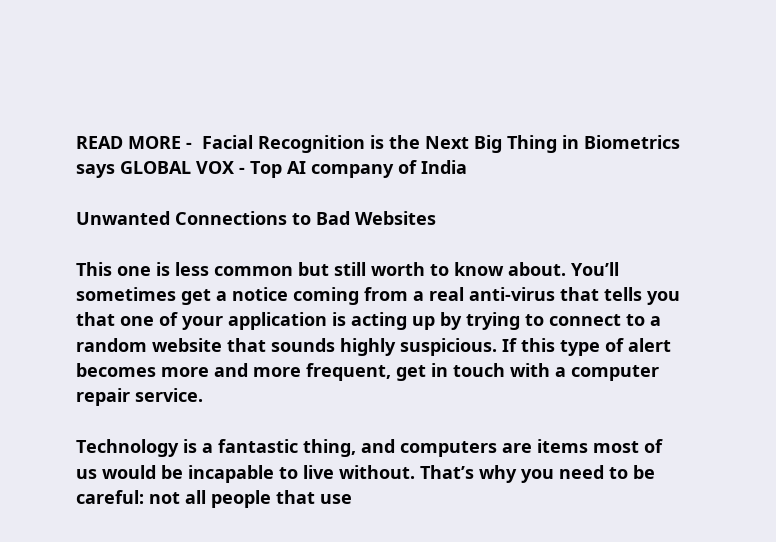READ MORE -  Facial Recognition is the Next Big Thing in Biometrics says GLOBAL VOX - Top AI company of India

Unwanted Connections to Bad Websites

This one is less common but still worth to know about. You’ll sometimes get a notice coming from a real anti-virus that tells you that one of your application is acting up by trying to connect to a random website that sounds highly suspicious. If this type of alert becomes more and more frequent, get in touch with a computer repair service.

Technology is a fantastic thing, and computers are items most of us would be incapable to live without. That’s why you need to be careful: not all people that use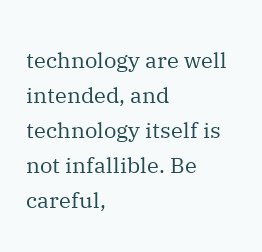technology are well intended, and technology itself is not infallible. Be careful,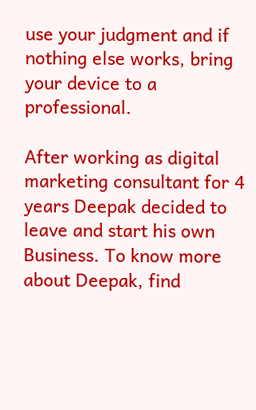use your judgment and if nothing else works, bring your device to a professional.

After working as digital marketing consultant for 4 years Deepak decided to leave and start his own Business. To know more about Deepak, find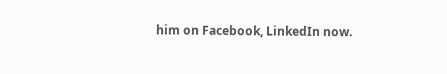him on Facebook, LinkedIn now.